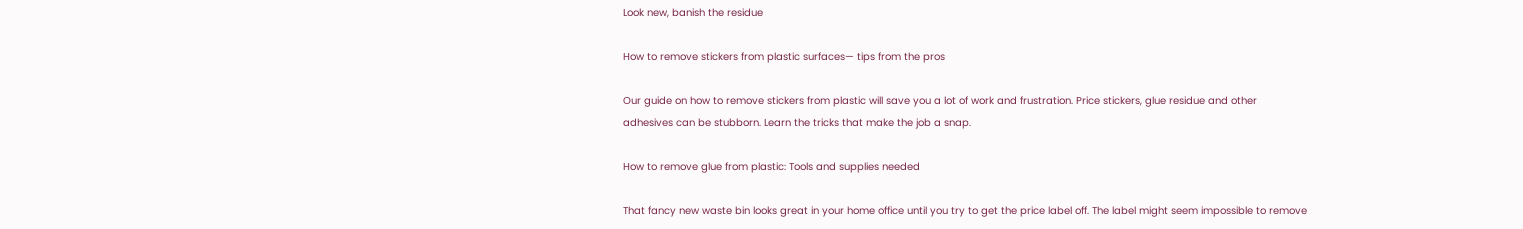Look new, banish the residue

How to remove stickers from plastic surfaces— tips from the pros

Our guide on how to remove stickers from plastic will save you a lot of work and frustration. Price stickers, glue residue and other adhesives can be stubborn. Learn the tricks that make the job a snap.

How to remove glue from plastic: Tools and supplies needed

That fancy new waste bin looks great in your home office until you try to get the price label off. The label might seem impossible to remove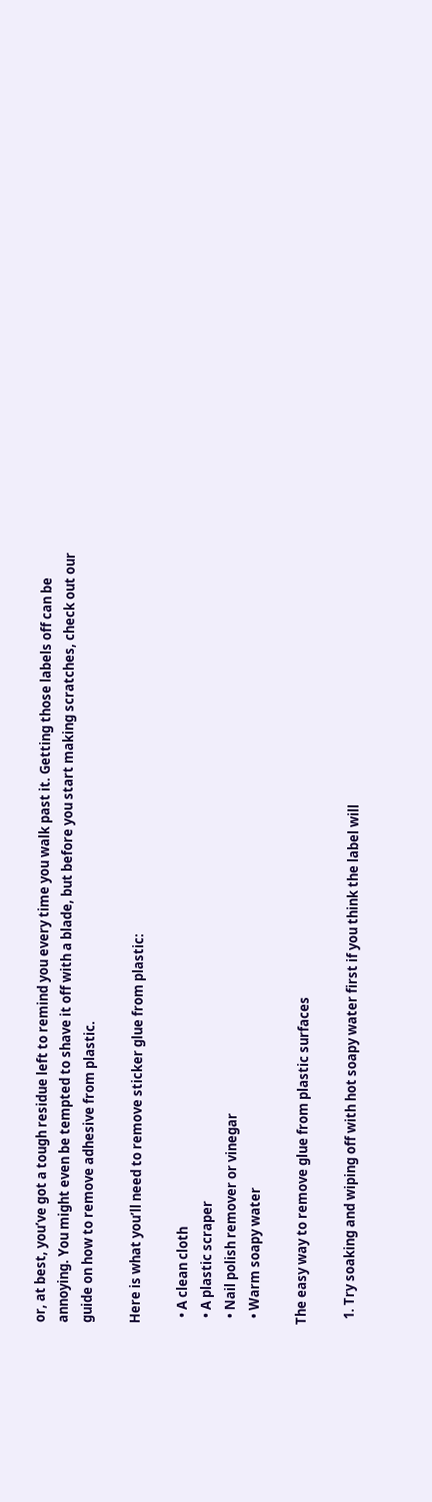or, at best, you’ve got a tough residue left to remind you every time you walk past it. Getting those labels off can be annoying. You might even be tempted to shave it off with a blade, but before you start making scratches, check out our guide on how to remove adhesive from plastic.

Here is what you’ll need to remove sticker glue from plastic:

  • A clean cloth
  • A plastic scraper
  • Nail polish remover or vinegar
  • Warm soapy water

The easy way to remove glue from plastic surfaces

  1. Try soaking and wiping off with hot soapy water first if you think the label will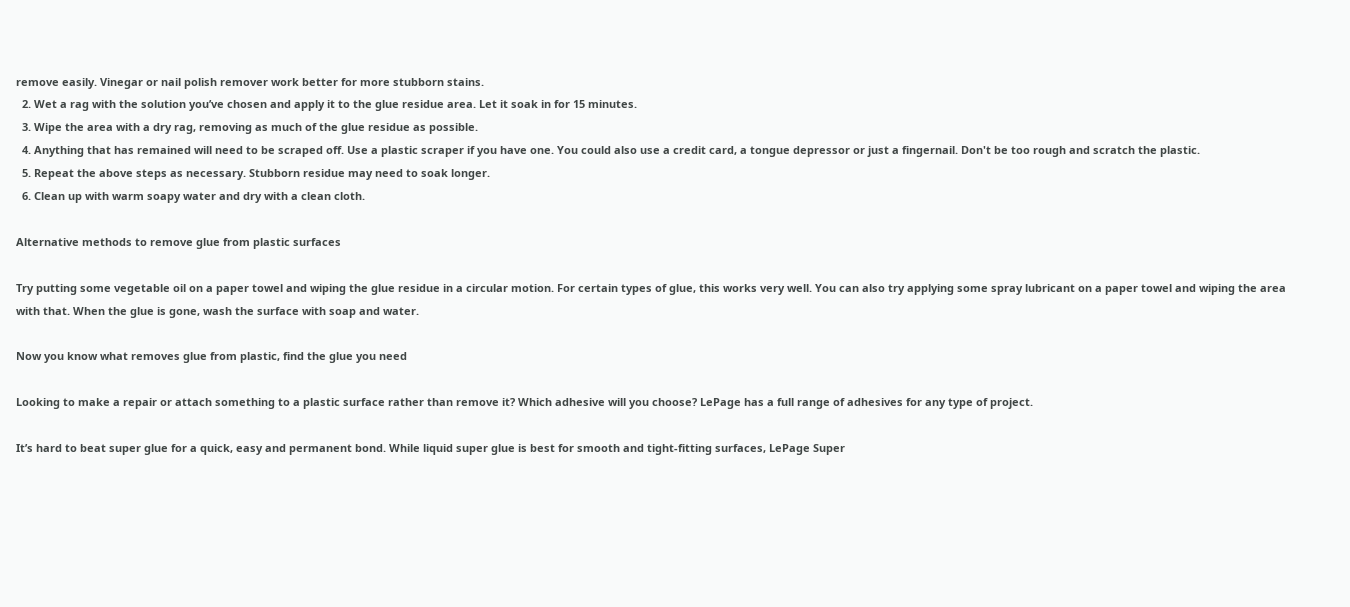remove easily. Vinegar or nail polish remover work better for more stubborn stains.
  2. Wet a rag with the solution you’ve chosen and apply it to the glue residue area. Let it soak in for 15 minutes.
  3. Wipe the area with a dry rag, removing as much of the glue residue as possible.
  4. Anything that has remained will need to be scraped off. Use a plastic scraper if you have one. You could also use a credit card, a tongue depressor or just a fingernail. Don't be too rough and scratch the plastic.
  5. Repeat the above steps as necessary. Stubborn residue may need to soak longer.
  6. Clean up with warm soapy water and dry with a clean cloth.

Alternative methods to remove glue from plastic surfaces

Try putting some vegetable oil on a paper towel and wiping the glue residue in a circular motion. For certain types of glue, this works very well. You can also try applying some spray lubricant on a paper towel and wiping the area with that. When the glue is gone, wash the surface with soap and water.

Now you know what removes glue from plastic, find the glue you need

Looking to make a repair or attach something to a plastic surface rather than remove it? Which adhesive will you choose? LePage has a full range of adhesives for any type of project.

It’s hard to beat super glue for a quick, easy and permanent bond. While liquid super glue is best for smooth and tight-fitting surfaces, LePage Super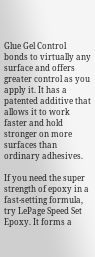Glue Gel Control bonds to virtually any surface and offers greater control as you apply it. It has a patented additive that allows it to work faster and hold stronger on more surfaces than ordinary adhesives.

If you need the super strength of epoxy in a fast-setting formula, try LePage Speed Set Epoxy. It forms a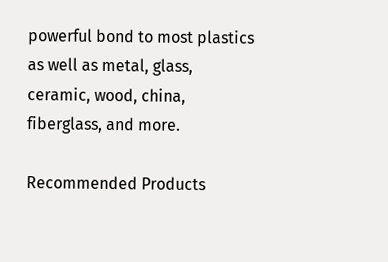powerful bond to most plastics as well as metal, glass, ceramic, wood, china, fiberglass, and more.

Recommended Products